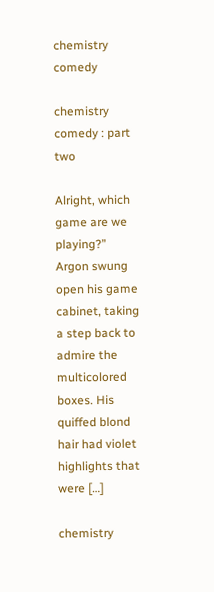chemistry comedy

chemistry comedy : part two

Alright, which game are we playing?” Argon swung open his game cabinet, taking a step back to admire the multicolored boxes. His quiffed blond hair had violet highlights that were […]

chemistry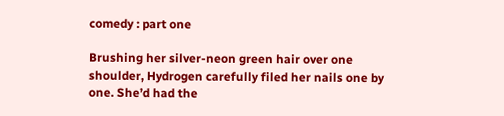comedy : part one

Brushing her silver-neon green hair over one shoulder, Hydrogen carefully filed her nails one by one. She’d had the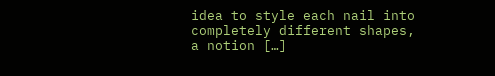idea to style each nail into completely different shapes, a notion […]